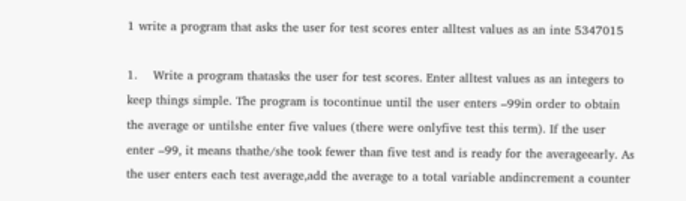1 write a program that asks the user for test scores enter alltest values as an inte 5347015

1.    Write a program thatasks the user for test scores. Enter alltest values as an integers to keep things simple. The program is tocontinue until the user enters –99in order to obtain the average or untilshe enter five values (there were onlyfive test this term). If the user enter –99, it means thathe/she took fewer than five test and is ready for the averageearly. As the user enters each test average,add the average to a total variable andincrement a counter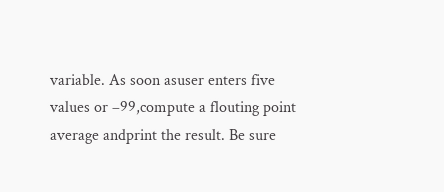variable. As soon asuser enters five values or –99,compute a flouting point average andprint the result. Be sure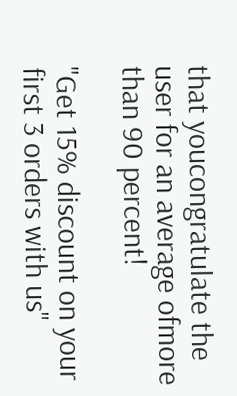that youcongratulate the user for an average ofmore than 90 percent!

"Get 15% discount on your first 3 orders with us"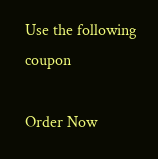Use the following coupon

Order Now